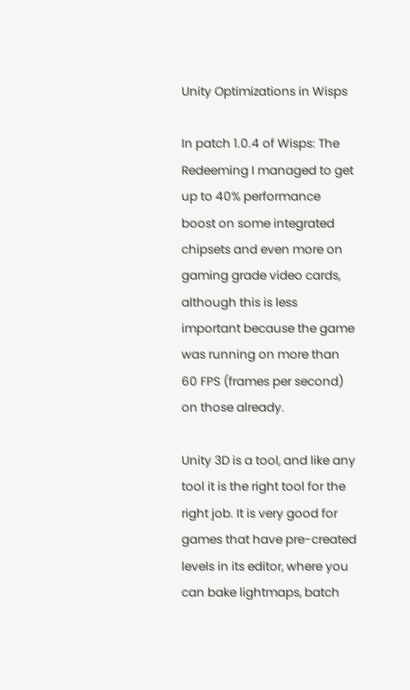Unity Optimizations in Wisps

In patch 1.0.4 of Wisps: The Redeeming I managed to get up to 40% performance boost on some integrated chipsets and even more on gaming grade video cards, although this is less important because the game was running on more than 60 FPS (frames per second) on those already.

Unity 3D is a tool, and like any tool it is the right tool for the right job. It is very good for games that have pre-created levels in its editor, where you can bake lightmaps, batch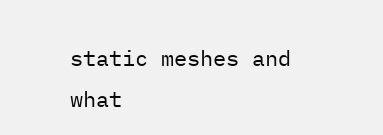static meshes and what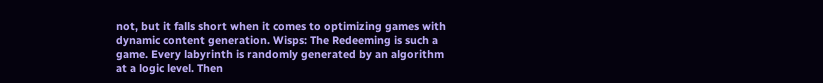not, but it falls short when it comes to optimizing games with dynamic content generation. Wisps: The Redeeming is such a game. Every labyrinth is randomly generated by an algorithm at a logic level. Then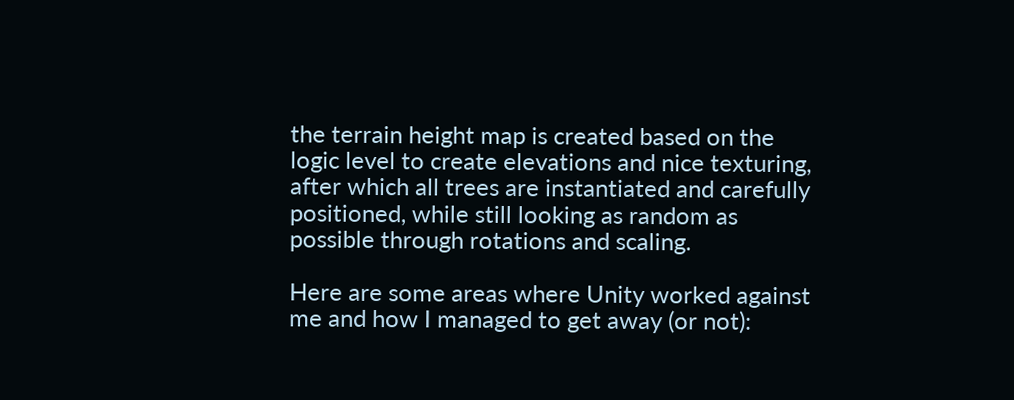the terrain height map is created based on the logic level to create elevations and nice texturing, after which all trees are instantiated and carefully positioned, while still looking as random as possible through rotations and scaling.

Here are some areas where Unity worked against me and how I managed to get away (or not):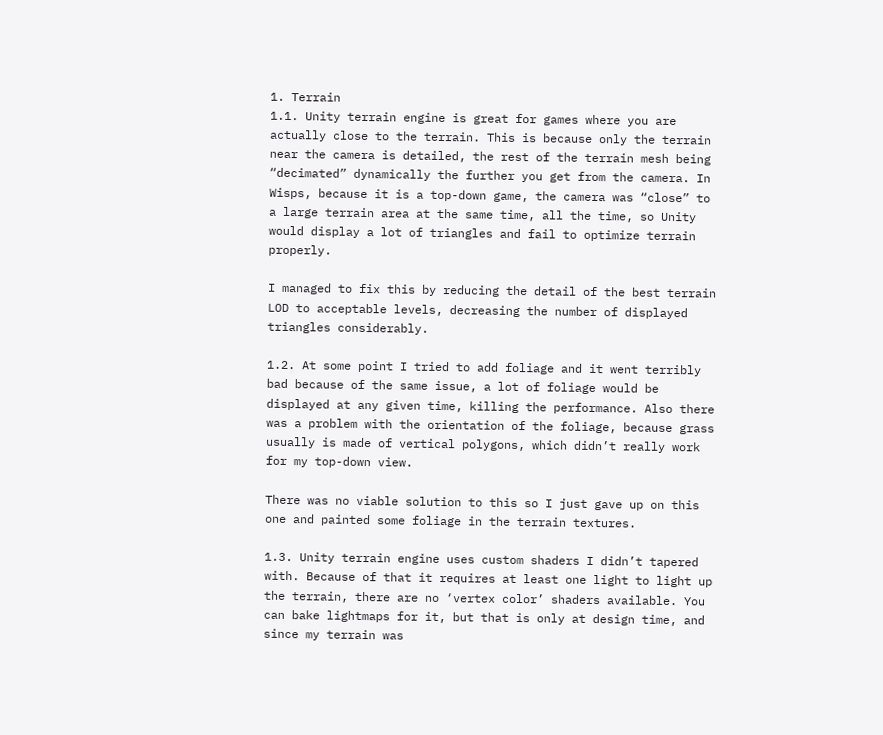1. Terrain
1.1. Unity terrain engine is great for games where you are actually close to the terrain. This is because only the terrain near the camera is detailed, the rest of the terrain mesh being “decimated” dynamically the further you get from the camera. In Wisps, because it is a top-down game, the camera was “close” to a large terrain area at the same time, all the time, so Unity would display a lot of triangles and fail to optimize terrain properly.

I managed to fix this by reducing the detail of the best terrain LOD to acceptable levels, decreasing the number of displayed triangles considerably.

1.2. At some point I tried to add foliage and it went terribly bad because of the same issue, a lot of foliage would be displayed at any given time, killing the performance. Also there was a problem with the orientation of the foliage, because grass usually is made of vertical polygons, which didn’t really work for my top-down view.

There was no viable solution to this so I just gave up on this one and painted some foliage in the terrain textures.

1.3. Unity terrain engine uses custom shaders I didn’t tapered with. Because of that it requires at least one light to light up the terrain, there are no ‘vertex color’ shaders available. You can bake lightmaps for it, but that is only at design time, and since my terrain was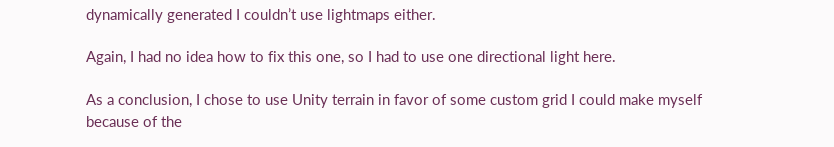dynamically generated I couldn’t use lightmaps either.

Again, I had no idea how to fix this one, so I had to use one directional light here.

As a conclusion, I chose to use Unity terrain in favor of some custom grid I could make myself because of the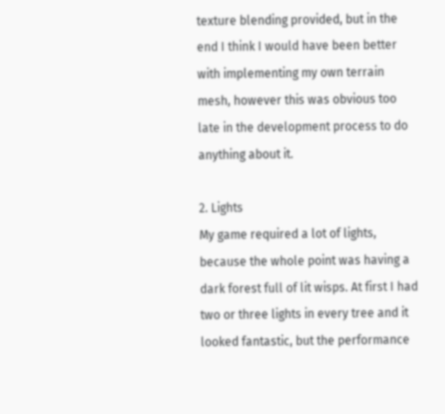texture blending provided, but in the end I think I would have been better with implementing my own terrain mesh, however this was obvious too late in the development process to do anything about it.

2. Lights
My game required a lot of lights, because the whole point was having a dark forest full of lit wisps. At first I had two or three lights in every tree and it looked fantastic, but the performance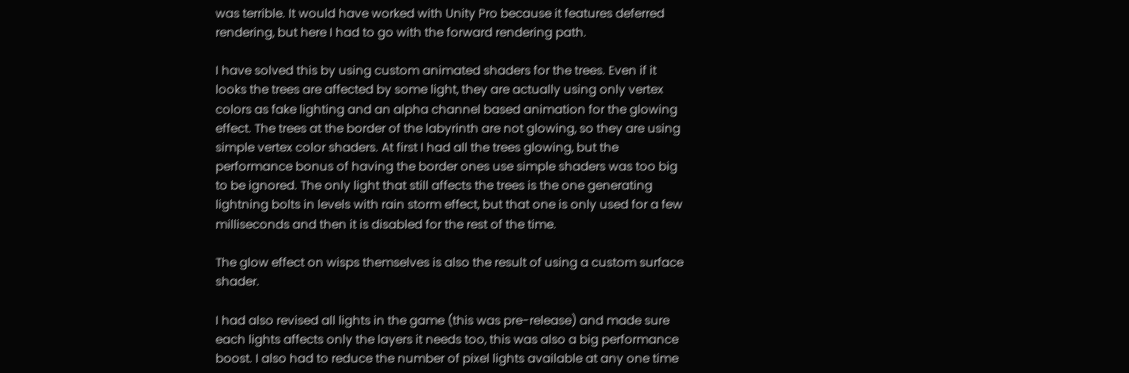was terrible. It would have worked with Unity Pro because it features deferred rendering, but here I had to go with the forward rendering path.

I have solved this by using custom animated shaders for the trees. Even if it looks the trees are affected by some light, they are actually using only vertex colors as fake lighting and an alpha channel based animation for the glowing effect. The trees at the border of the labyrinth are not glowing, so they are using simple vertex color shaders. At first I had all the trees glowing, but the performance bonus of having the border ones use simple shaders was too big to be ignored. The only light that still affects the trees is the one generating lightning bolts in levels with rain storm effect, but that one is only used for a few milliseconds and then it is disabled for the rest of the time.

The glow effect on wisps themselves is also the result of using a custom surface shader.

I had also revised all lights in the game (this was pre-release) and made sure each lights affects only the layers it needs too, this was also a big performance boost. I also had to reduce the number of pixel lights available at any one time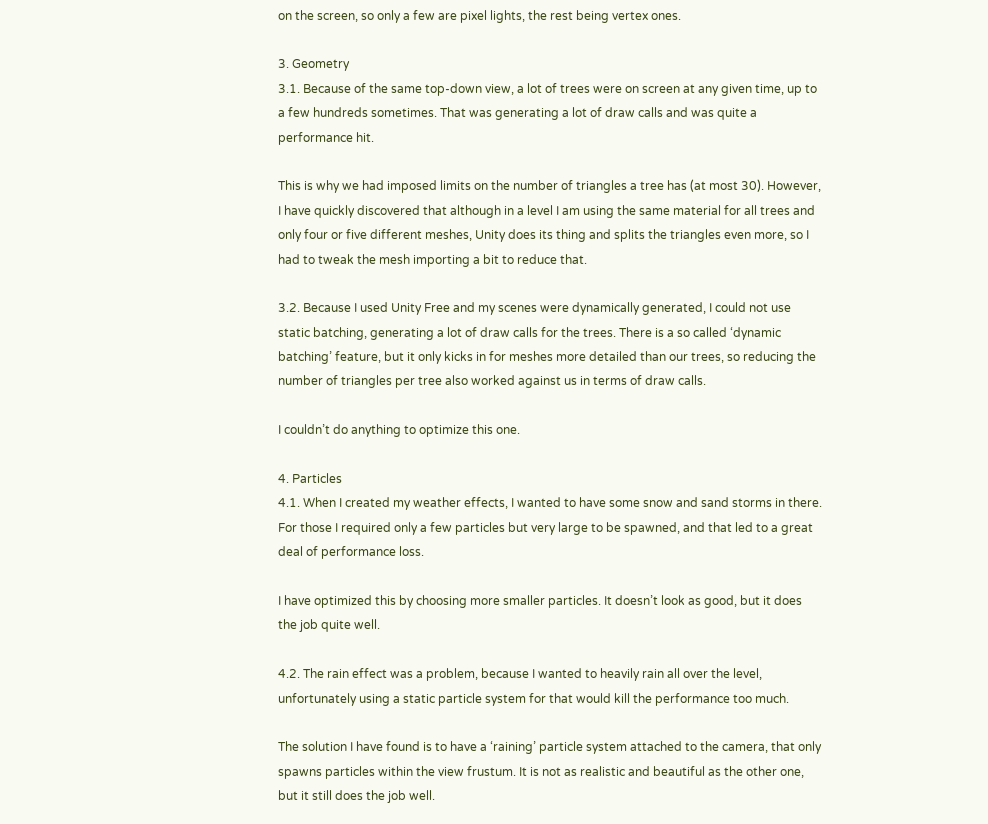on the screen, so only a few are pixel lights, the rest being vertex ones.

3. Geometry
3.1. Because of the same top-down view, a lot of trees were on screen at any given time, up to a few hundreds sometimes. That was generating a lot of draw calls and was quite a performance hit.

This is why we had imposed limits on the number of triangles a tree has (at most 30). However, I have quickly discovered that although in a level I am using the same material for all trees and only four or five different meshes, Unity does its thing and splits the triangles even more, so I had to tweak the mesh importing a bit to reduce that.

3.2. Because I used Unity Free and my scenes were dynamically generated, I could not use static batching, generating a lot of draw calls for the trees. There is a so called ‘dynamic batching’ feature, but it only kicks in for meshes more detailed than our trees, so reducing the number of triangles per tree also worked against us in terms of draw calls.

I couldn’t do anything to optimize this one.

4. Particles
4.1. When I created my weather effects, I wanted to have some snow and sand storms in there. For those I required only a few particles but very large to be spawned, and that led to a great deal of performance loss.

I have optimized this by choosing more smaller particles. It doesn’t look as good, but it does the job quite well.

4.2. The rain effect was a problem, because I wanted to heavily rain all over the level, unfortunately using a static particle system for that would kill the performance too much.

The solution I have found is to have a ‘raining’ particle system attached to the camera, that only spawns particles within the view frustum. It is not as realistic and beautiful as the other one, but it still does the job well.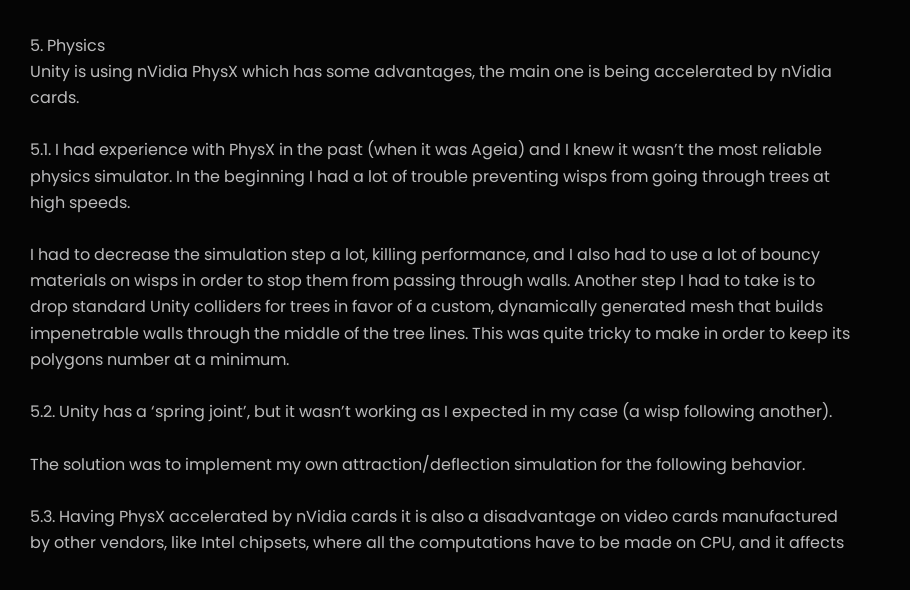5. Physics
Unity is using nVidia PhysX which has some advantages, the main one is being accelerated by nVidia cards.

5.1. I had experience with PhysX in the past (when it was Ageia) and I knew it wasn’t the most reliable physics simulator. In the beginning I had a lot of trouble preventing wisps from going through trees at high speeds.

I had to decrease the simulation step a lot, killing performance, and I also had to use a lot of bouncy materials on wisps in order to stop them from passing through walls. Another step I had to take is to drop standard Unity colliders for trees in favor of a custom, dynamically generated mesh that builds impenetrable walls through the middle of the tree lines. This was quite tricky to make in order to keep its polygons number at a minimum.

5.2. Unity has a ‘spring joint’, but it wasn’t working as I expected in my case (a wisp following another).

The solution was to implement my own attraction/deflection simulation for the following behavior.

5.3. Having PhysX accelerated by nVidia cards it is also a disadvantage on video cards manufactured by other vendors, like Intel chipsets, where all the computations have to be made on CPU, and it affects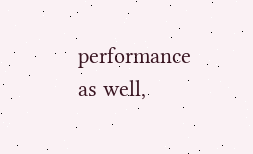performance as well,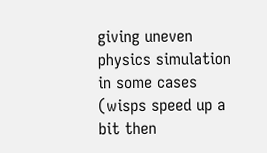giving uneven physics simulation in some cases (wisps speed up a bit then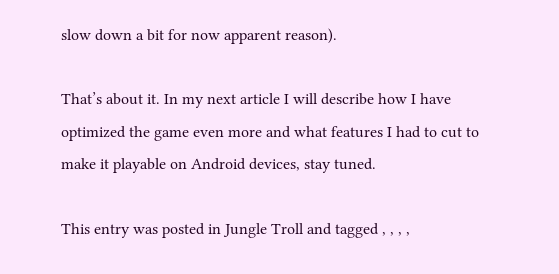slow down a bit for now apparent reason).

That’s about it. In my next article I will describe how I have optimized the game even more and what features I had to cut to make it playable on Android devices, stay tuned.

This entry was posted in Jungle Troll and tagged , , , ,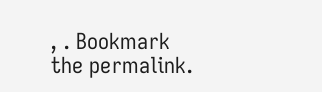, . Bookmark the permalink.